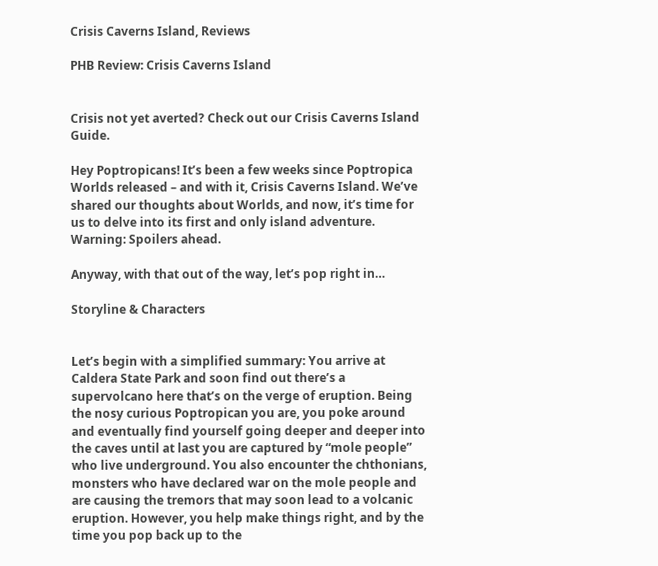Crisis Caverns Island, Reviews

PHB Review: Crisis Caverns Island


Crisis not yet averted? Check out our Crisis Caverns Island Guide.

Hey Poptropicans! It’s been a few weeks since Poptropica Worlds released – and with it, Crisis Caverns Island. We’ve shared our thoughts about Worlds, and now, it’s time for us to delve into its first and only island adventure. Warning: Spoilers ahead.

Anyway, with that out of the way, let’s pop right in…

Storyline & Characters


Let’s begin with a simplified summary: You arrive at Caldera State Park and soon find out there’s a supervolcano here that’s on the verge of eruption. Being the nosy curious Poptropican you are, you poke around and eventually find yourself going deeper and deeper into the caves until at last you are captured by “mole people” who live underground. You also encounter the chthonians, monsters who have declared war on the mole people and are causing the tremors that may soon lead to a volcanic eruption. However, you help make things right, and by the time you pop back up to the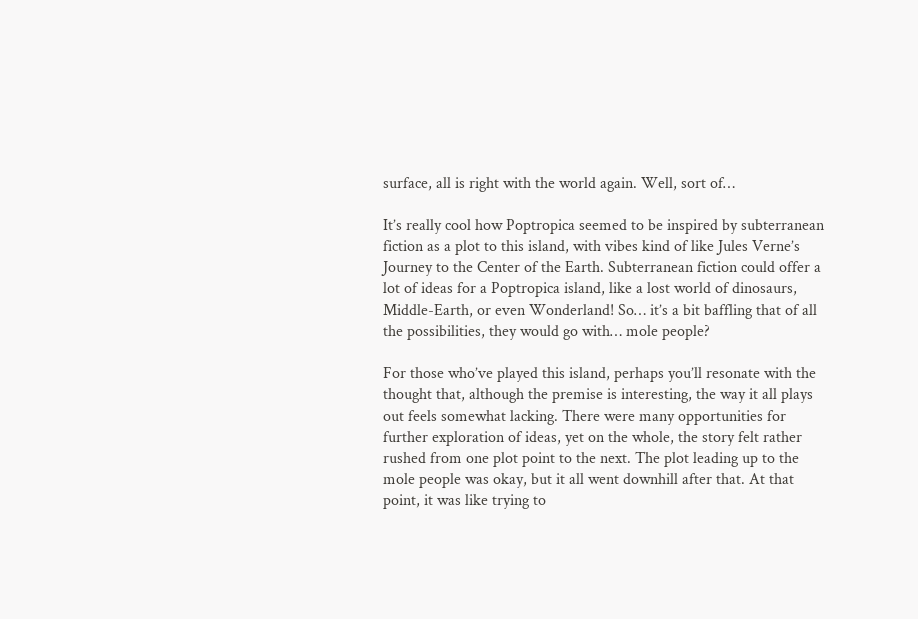surface, all is right with the world again. Well, sort of…

It’s really cool how Poptropica seemed to be inspired by subterranean fiction as a plot to this island, with vibes kind of like Jules Verne’s Journey to the Center of the Earth. Subterranean fiction could offer a lot of ideas for a Poptropica island, like a lost world of dinosaurs, Middle-Earth, or even Wonderland! So… it’s a bit baffling that of all the possibilities, they would go with… mole people?

For those who’ve played this island, perhaps you’ll resonate with the thought that, although the premise is interesting, the way it all plays out feels somewhat lacking. There were many opportunities for further exploration of ideas, yet on the whole, the story felt rather rushed from one plot point to the next. The plot leading up to the mole people was okay, but it all went downhill after that. At that point, it was like trying to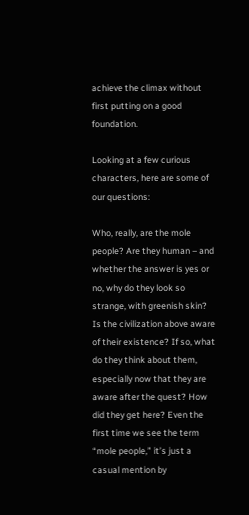achieve the climax without first putting on a good foundation.

Looking at a few curious characters, here are some of our questions:

Who, really, are the mole people? Are they human – and whether the answer is yes or no, why do they look so strange, with greenish skin? Is the civilization above aware of their existence? If so, what do they think about them, especially now that they are aware after the quest? How did they get here? Even the first time we see the term “mole people,” it’s just a casual mention by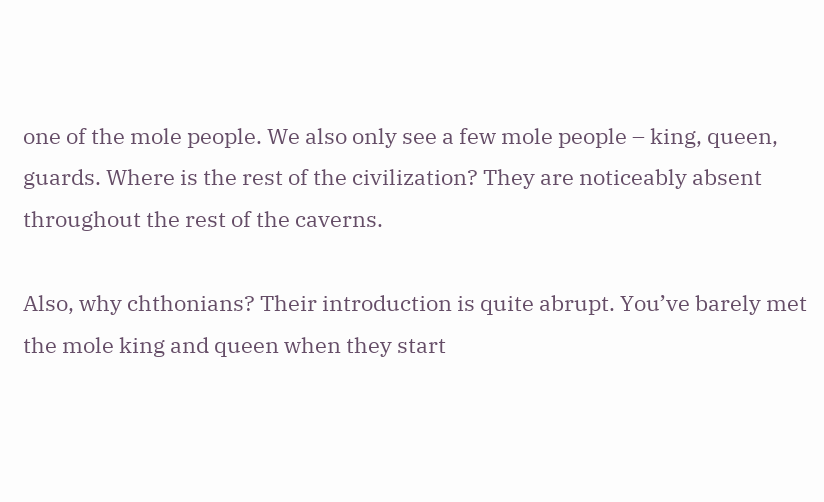one of the mole people. We also only see a few mole people – king, queen, guards. Where is the rest of the civilization? They are noticeably absent throughout the rest of the caverns.

Also, why chthonians? Their introduction is quite abrupt. You’ve barely met the mole king and queen when they start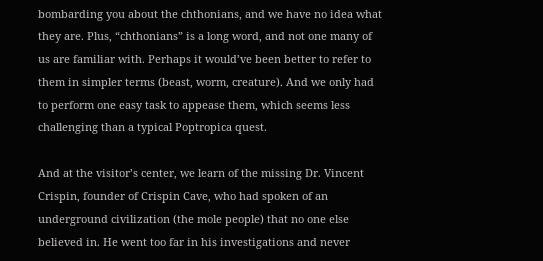bombarding you about the chthonians, and we have no idea what they are. Plus, “chthonians” is a long word, and not one many of us are familiar with. Perhaps it would’ve been better to refer to them in simpler terms (beast, worm, creature). And we only had to perform one easy task to appease them, which seems less challenging than a typical Poptropica quest.

And at the visitor’s center, we learn of the missing Dr. Vincent Crispin, founder of Crispin Cave, who had spoken of an underground civilization (the mole people) that no one else believed in. He went too far in his investigations and never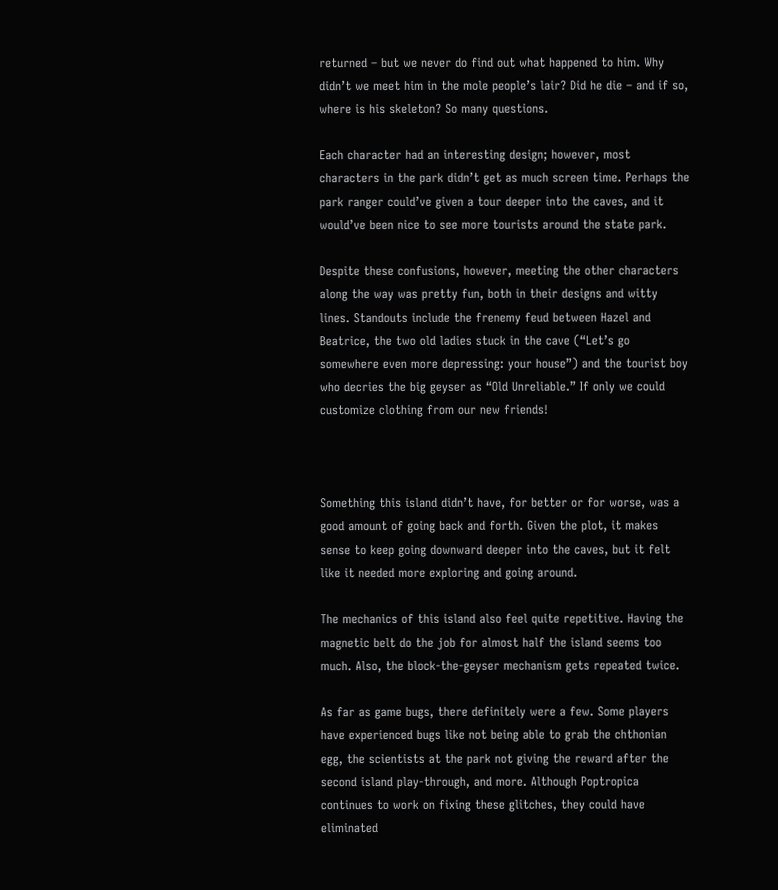returned – but we never do find out what happened to him. Why didn’t we meet him in the mole people’s lair? Did he die – and if so, where is his skeleton? So many questions.

Each character had an interesting design; however, most characters in the park didn’t get as much screen time. Perhaps the park ranger could’ve given a tour deeper into the caves, and it would’ve been nice to see more tourists around the state park.

Despite these confusions, however, meeting the other characters along the way was pretty fun, both in their designs and witty lines. Standouts include the frenemy feud between Hazel and Beatrice, the two old ladies stuck in the cave (“Let’s go somewhere even more depressing: your house”) and the tourist boy who decries the big geyser as “Old Unreliable.” If only we could customize clothing from our new friends!



Something this island didn’t have, for better or for worse, was a good amount of going back and forth. Given the plot, it makes sense to keep going downward deeper into the caves, but it felt like it needed more exploring and going around.

The mechanics of this island also feel quite repetitive. Having the magnetic belt do the job for almost half the island seems too much. Also, the block-the-geyser mechanism gets repeated twice.

As far as game bugs, there definitely were a few. Some players have experienced bugs like not being able to grab the chthonian egg, the scientists at the park not giving the reward after the second island play-through, and more. Although Poptropica continues to work on fixing these glitches, they could have eliminated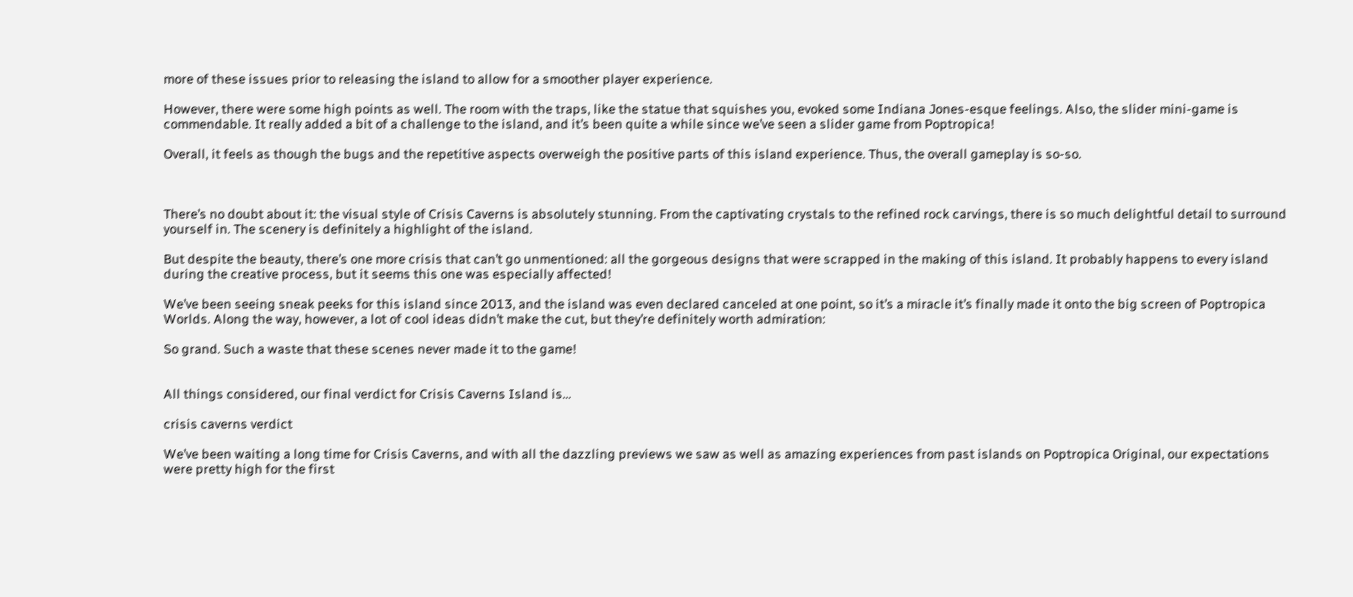more of these issues prior to releasing the island to allow for a smoother player experience.

However, there were some high points as well. The room with the traps, like the statue that squishes you, evoked some Indiana Jones-esque feelings. Also, the slider mini-game is commendable. It really added a bit of a challenge to the island, and it’s been quite a while since we’ve seen a slider game from Poptropica!

Overall, it feels as though the bugs and the repetitive aspects overweigh the positive parts of this island experience. Thus, the overall gameplay is so-so.



There’s no doubt about it: the visual style of Crisis Caverns is absolutely stunning. From the captivating crystals to the refined rock carvings, there is so much delightful detail to surround yourself in. The scenery is definitely a highlight of the island.

But despite the beauty, there’s one more crisis that can’t go unmentioned: all the gorgeous designs that were scrapped in the making of this island. It probably happens to every island during the creative process, but it seems this one was especially affected!

We’ve been seeing sneak peeks for this island since 2013, and the island was even declared canceled at one point, so it’s a miracle it’s finally made it onto the big screen of Poptropica Worlds. Along the way, however, a lot of cool ideas didn’t make the cut, but they’re definitely worth admiration:

So grand. Such a waste that these scenes never made it to the game!


All things considered, our final verdict for Crisis Caverns Island is…

crisis caverns verdict

We’ve been waiting a long time for Crisis Caverns, and with all the dazzling previews we saw as well as amazing experiences from past islands on Poptropica Original, our expectations were pretty high for the first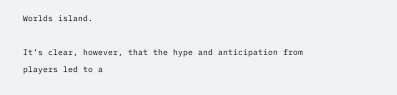Worlds island.

It’s clear, however, that the hype and anticipation from players led to a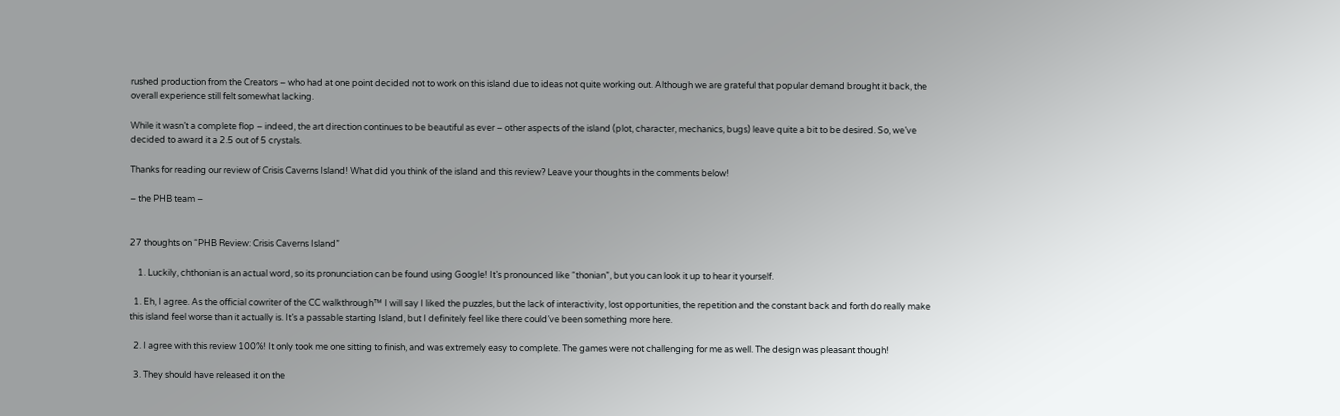rushed production from the Creators – who had at one point decided not to work on this island due to ideas not quite working out. Although we are grateful that popular demand brought it back, the overall experience still felt somewhat lacking.

While it wasn’t a complete flop – indeed, the art direction continues to be beautiful as ever – other aspects of the island (plot, character, mechanics, bugs) leave quite a bit to be desired. So, we’ve decided to award it a 2.5 out of 5 crystals.

Thanks for reading our review of Crisis Caverns Island! What did you think of the island and this review? Leave your thoughts in the comments below!

– the PHB team –


27 thoughts on “PHB Review: Crisis Caverns Island”

    1. Luckily, chthonian is an actual word, so its pronunciation can be found using Google! It’s pronounced like “thonian”, but you can look it up to hear it yourself.

  1. Eh, I agree. As the official cowriter of the CC walkthrough™ I will say I liked the puzzles, but the lack of interactivity, lost opportunities, the repetition and the constant back and forth do really make this island feel worse than it actually is. It’s a passable starting Island, but I definitely feel like there could’ve been something more here.

  2. I agree with this review 100%! It only took me one sitting to finish, and was extremely easy to complete. The games were not challenging for me as well. The design was pleasant though!

  3. They should have released it on the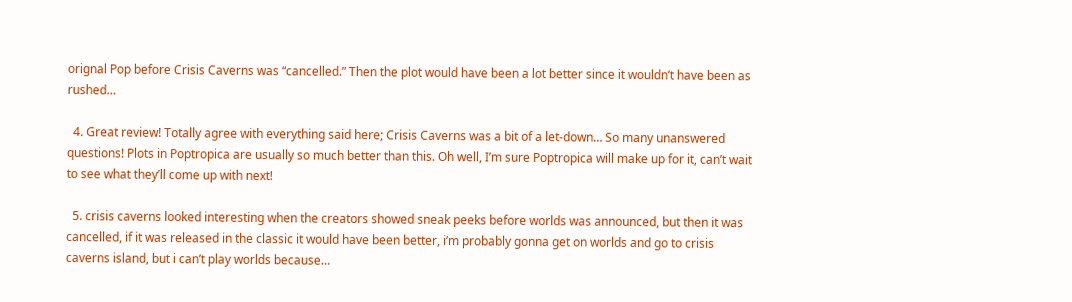orignal Pop before Crisis Caverns was “cancelled.” Then the plot would have been a lot better since it wouldn’t have been as rushed…

  4. Great review! Totally agree with everything said here; Crisis Caverns was a bit of a let-down… So many unanswered questions! Plots in Poptropica are usually so much better than this. Oh well, I’m sure Poptropica will make up for it, can’t wait to see what they’ll come up with next!

  5. crisis caverns looked interesting when the creators showed sneak peeks before worlds was announced, but then it was cancelled, if it was released in the classic it would have been better, i’m probably gonna get on worlds and go to crisis caverns island, but i can’t play worlds because…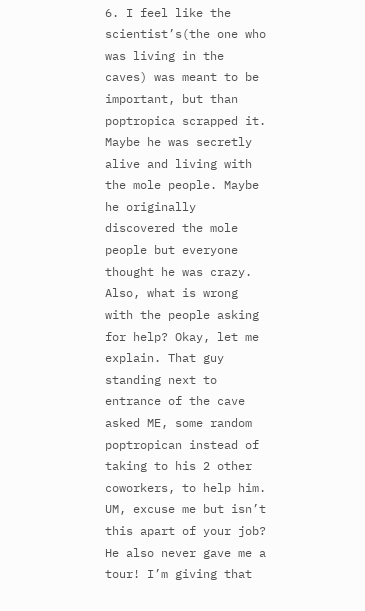6. I feel like the scientist’s(the one who was living in the caves) was meant to be important, but than poptropica scrapped it. Maybe he was secretly alive and living with the mole people. Maybe he originally discovered the mole people but everyone thought he was crazy. Also, what is wrong with the people asking for help? Okay, let me explain. That guy standing next to entrance of the cave asked ME, some random poptropican instead of taking to his 2 other coworkers, to help him. UM, excuse me but isn’t this apart of your job? He also never gave me a tour! I’m giving that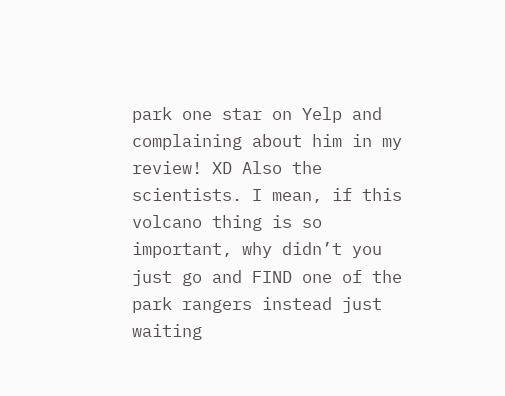park one star on Yelp and complaining about him in my review! XD Also the scientists. I mean, if this volcano thing is so important, why didn’t you just go and FIND one of the park rangers instead just waiting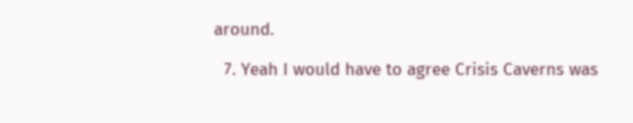around.

  7. Yeah I would have to agree Crisis Caverns was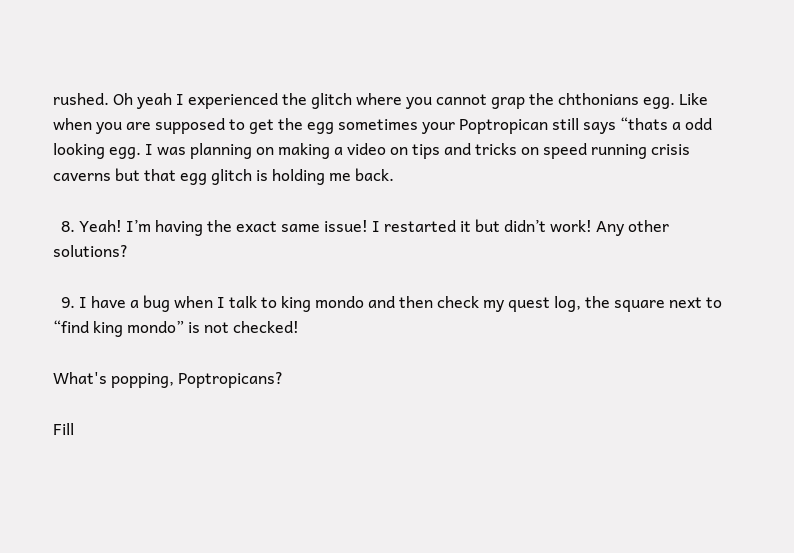rushed. Oh yeah I experienced the glitch where you cannot grap the chthonians egg. Like when you are supposed to get the egg sometimes your Poptropican still says “thats a odd looking egg. I was planning on making a video on tips and tricks on speed running crisis caverns but that egg glitch is holding me back.

  8. Yeah! I’m having the exact same issue! I restarted it but didn’t work! Any other solutions?

  9. I have a bug when I talk to king mondo and then check my quest log, the square next to “find king mondo” is not checked!

What's popping, Poptropicans?

Fill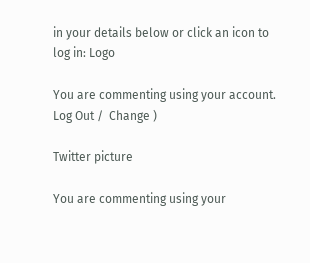in your details below or click an icon to log in: Logo

You are commenting using your account. Log Out /  Change )

Twitter picture

You are commenting using your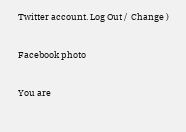Twitter account. Log Out /  Change )

Facebook photo

You are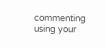commenting using your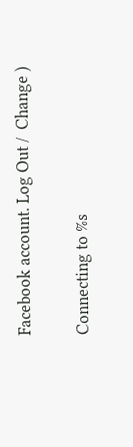Facebook account. Log Out /  Change )

Connecting to %s